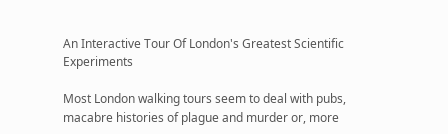An Interactive Tour Of London's Greatest Scientific Experiments

Most London walking tours seem to deal with pubs, macabre histories of plague and murder or, more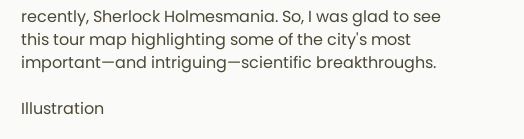recently, Sherlock Holmesmania. So, I was glad to see this tour map highlighting some of the city's most important—and intriguing—scientific breakthroughs.

Illustration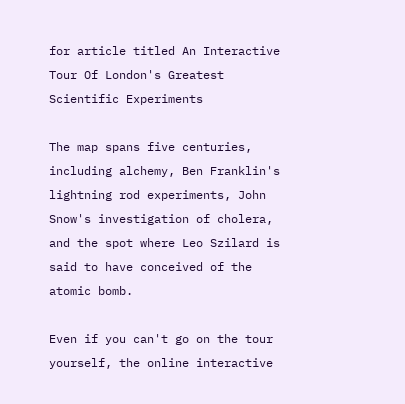for article titled An Interactive Tour Of London's Greatest Scientific Experiments

The map spans five centuries, including alchemy, Ben Franklin's lightning rod experiments, John Snow's investigation of cholera, and the spot where Leo Szilard is said to have conceived of the atomic bomb.

Even if you can't go on the tour yourself, the online interactive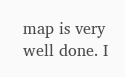map is very well done. I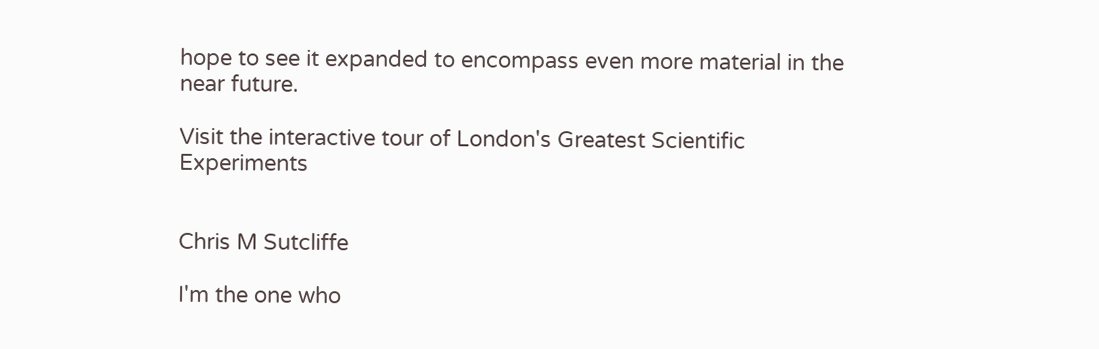hope to see it expanded to encompass even more material in the near future.

Visit the interactive tour of London's Greatest Scientific Experiments


Chris M Sutcliffe

I'm the one who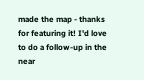made the map - thanks for featuring it! I'd love to do a follow-up in the near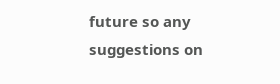future so any suggestions on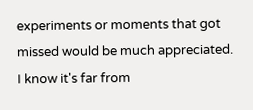experiments or moments that got missed would be much appreciated. I know it's far from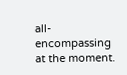all-encompassing at the moment.